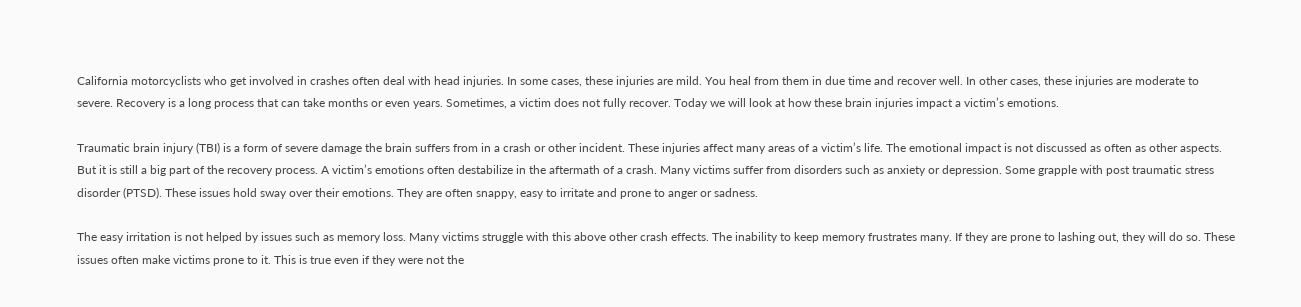California motorcyclists who get involved in crashes often deal with head injuries. In some cases, these injuries are mild. You heal from them in due time and recover well. In other cases, these injuries are moderate to severe. Recovery is a long process that can take months or even years. Sometimes, a victim does not fully recover. Today we will look at how these brain injuries impact a victim’s emotions.

Traumatic brain injury (TBI) is a form of severe damage the brain suffers from in a crash or other incident. These injuries affect many areas of a victim’s life. The emotional impact is not discussed as often as other aspects. But it is still a big part of the recovery process. A victim’s emotions often destabilize in the aftermath of a crash. Many victims suffer from disorders such as anxiety or depression. Some grapple with post traumatic stress disorder (PTSD). These issues hold sway over their emotions. They are often snappy, easy to irritate and prone to anger or sadness.

The easy irritation is not helped by issues such as memory loss. Many victims struggle with this above other crash effects. The inability to keep memory frustrates many. If they are prone to lashing out, they will do so. These issues often make victims prone to it. This is true even if they were not the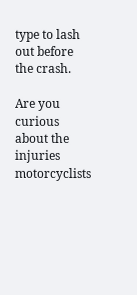type to lash out before the crash.

Are you curious about the injuries motorcyclists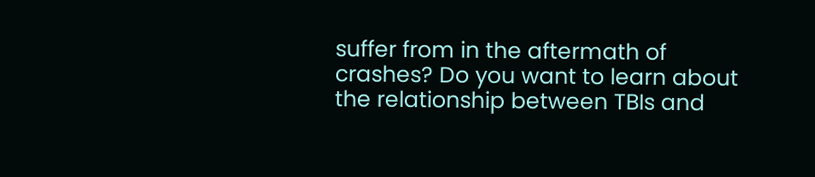suffer from in the aftermath of crashes? Do you want to learn about the relationship between TBIs and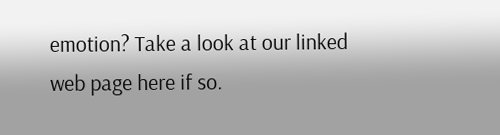emotion? Take a look at our linked web page here if so.